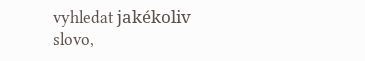vyhledat jakékoliv slovo,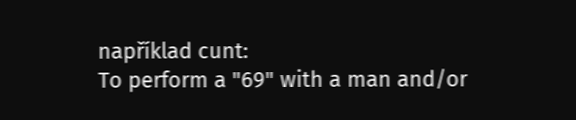například cunt:
To perform a "69" with a man and/or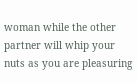woman while the other partner will whip your nuts as you are pleasuring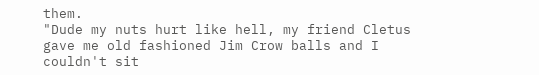them.
"Dude my nuts hurt like hell, my friend Cletus gave me old fashioned Jim Crow balls and I couldn't sit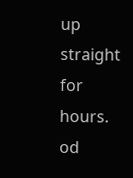up straight for hours.
od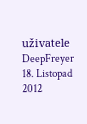uživatele DeepFreyer 18. Listopad 2012